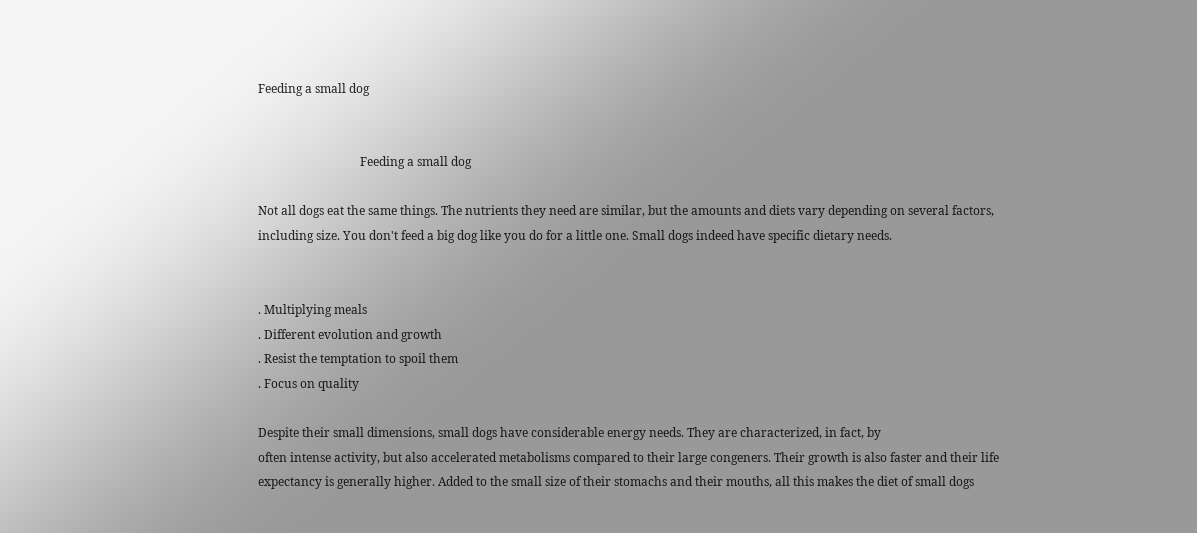Feeding a small dog


                                  Feeding a small dog

Not all dogs eat the same things. The nutrients they need are similar, but the amounts and diets vary depending on several factors, including size. You don't feed a big dog like you do for a little one. Small dogs indeed have specific dietary needs.


. Multiplying meals
. Different evolution and growth
. Resist the temptation to spoil them
. Focus on quality

Despite their small dimensions, small dogs have considerable energy needs. They are characterized, in fact, by
often intense activity, but also accelerated metabolisms compared to their large congeners. Their growth is also faster and their life expectancy is generally higher. Added to the small size of their stomachs and their mouths, all this makes the diet of small dogs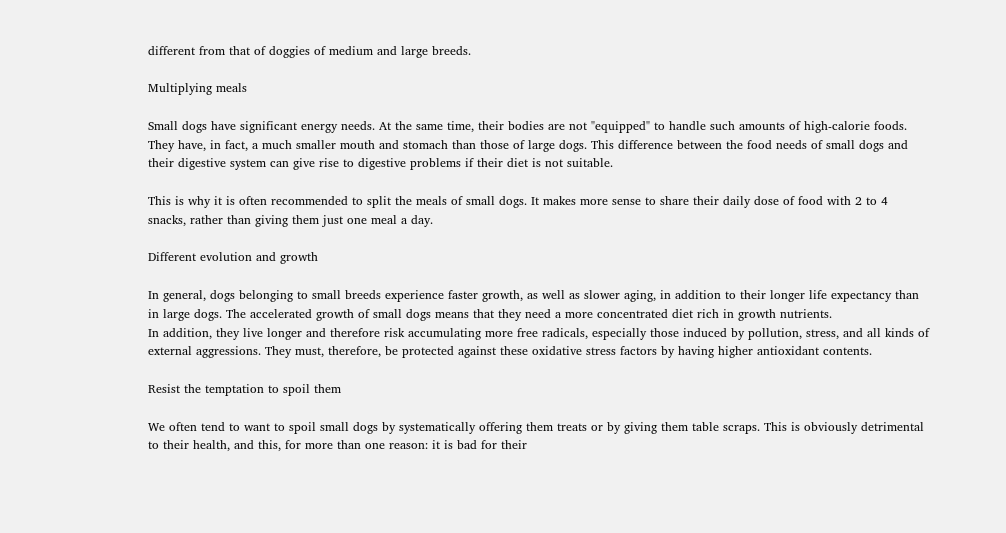different from that of doggies of medium and large breeds.

Multiplying meals

Small dogs have significant energy needs. At the same time, their bodies are not "equipped" to handle such amounts of high-calorie foods. They have, in fact, a much smaller mouth and stomach than those of large dogs. This difference between the food needs of small dogs and their digestive system can give rise to digestive problems if their diet is not suitable.

This is why it is often recommended to split the meals of small dogs. It makes more sense to share their daily dose of food with 2 to 4 snacks, rather than giving them just one meal a day.

Different evolution and growth

In general, dogs belonging to small breeds experience faster growth, as well as slower aging, in addition to their longer life expectancy than in large dogs. The accelerated growth of small dogs means that they need a more concentrated diet rich in growth nutrients.
In addition, they live longer and therefore risk accumulating more free radicals, especially those induced by pollution, stress, and all kinds of external aggressions. They must, therefore, be protected against these oxidative stress factors by having higher antioxidant contents.

Resist the temptation to spoil them

We often tend to want to spoil small dogs by systematically offering them treats or by giving them table scraps. This is obviously detrimental to their health, and this, for more than one reason: it is bad for their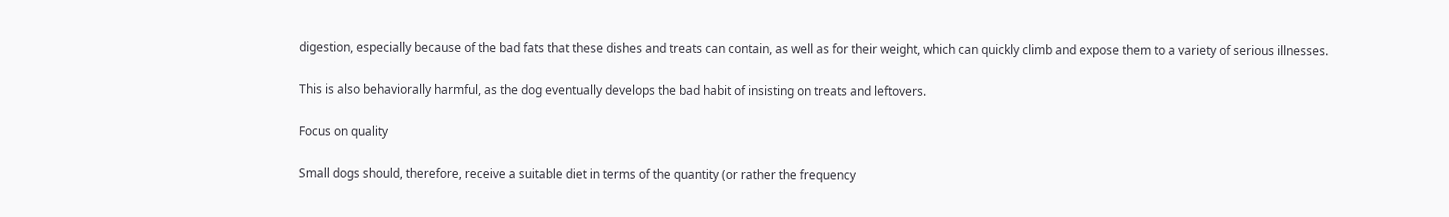digestion, especially because of the bad fats that these dishes and treats can contain, as well as for their weight, which can quickly climb and expose them to a variety of serious illnesses.

This is also behaviorally harmful, as the dog eventually develops the bad habit of insisting on treats and leftovers.

Focus on quality

Small dogs should, therefore, receive a suitable diet in terms of the quantity (or rather the frequency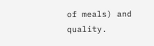of meals) and quality.